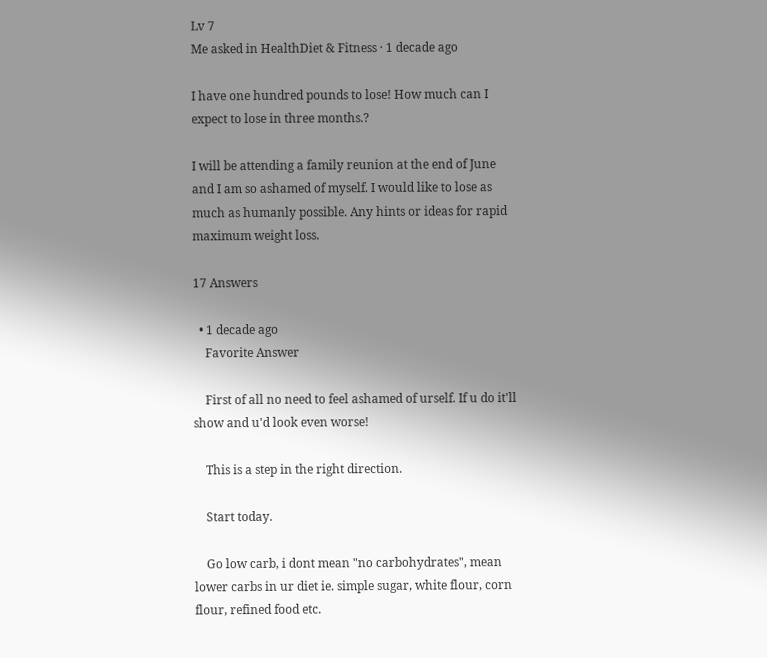Lv 7
Me asked in HealthDiet & Fitness · 1 decade ago

I have one hundred pounds to lose! How much can I expect to lose in three months.?

I will be attending a family reunion at the end of June and I am so ashamed of myself. I would like to lose as much as humanly possible. Any hints or ideas for rapid maximum weight loss.

17 Answers

  • 1 decade ago
    Favorite Answer

    First of all no need to feel ashamed of urself. If u do it'll show and u'd look even worse!

    This is a step in the right direction.

    Start today.

    Go low carb, i dont mean "no carbohydrates", mean lower carbs in ur diet ie. simple sugar, white flour, corn flour, refined food etc.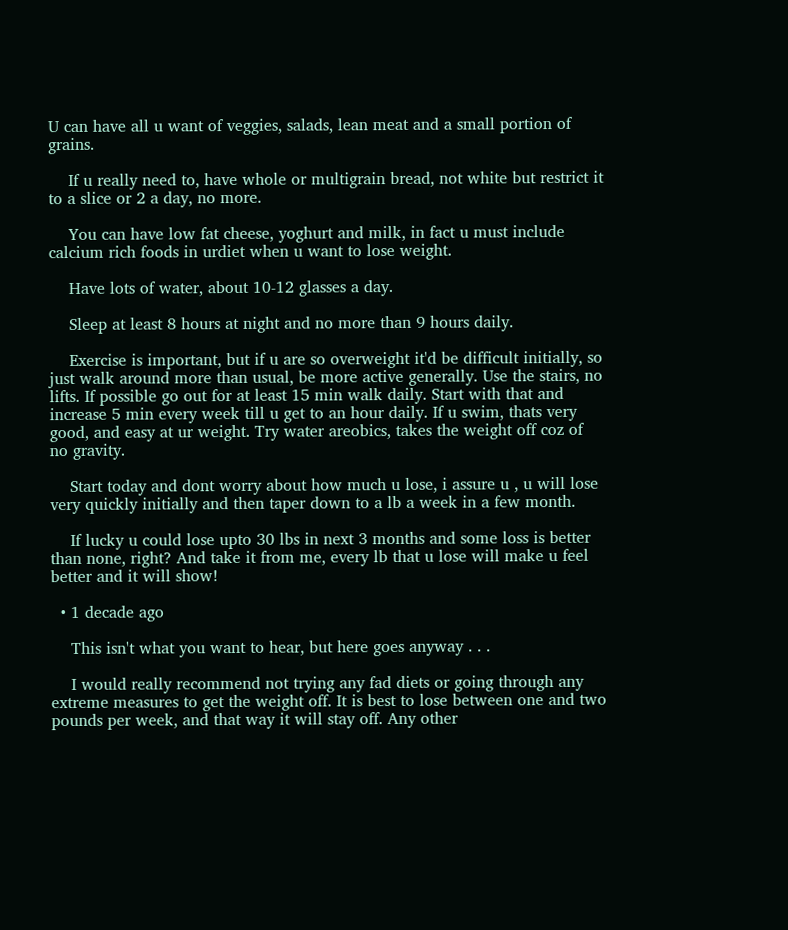U can have all u want of veggies, salads, lean meat and a small portion of grains.

    If u really need to, have whole or multigrain bread, not white but restrict it to a slice or 2 a day, no more.

    You can have low fat cheese, yoghurt and milk, in fact u must include calcium rich foods in urdiet when u want to lose weight.

    Have lots of water, about 10-12 glasses a day.

    Sleep at least 8 hours at night and no more than 9 hours daily.

    Exercise is important, but if u are so overweight it'd be difficult initially, so just walk around more than usual, be more active generally. Use the stairs, no lifts. If possible go out for at least 15 min walk daily. Start with that and increase 5 min every week till u get to an hour daily. If u swim, thats very good, and easy at ur weight. Try water areobics, takes the weight off coz of no gravity.

    Start today and dont worry about how much u lose, i assure u , u will lose very quickly initially and then taper down to a lb a week in a few month.

    If lucky u could lose upto 30 lbs in next 3 months and some loss is better than none, right? And take it from me, every lb that u lose will make u feel better and it will show!

  • 1 decade ago

    This isn't what you want to hear, but here goes anyway . . .

    I would really recommend not trying any fad diets or going through any extreme measures to get the weight off. It is best to lose between one and two pounds per week, and that way it will stay off. Any other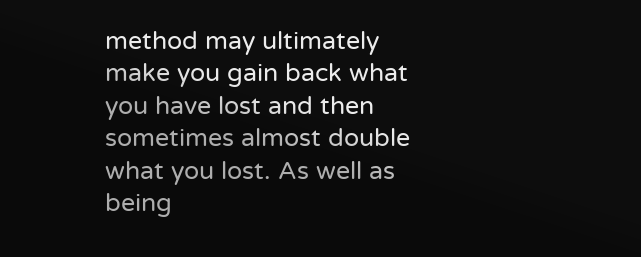method may ultimately make you gain back what you have lost and then sometimes almost double what you lost. As well as being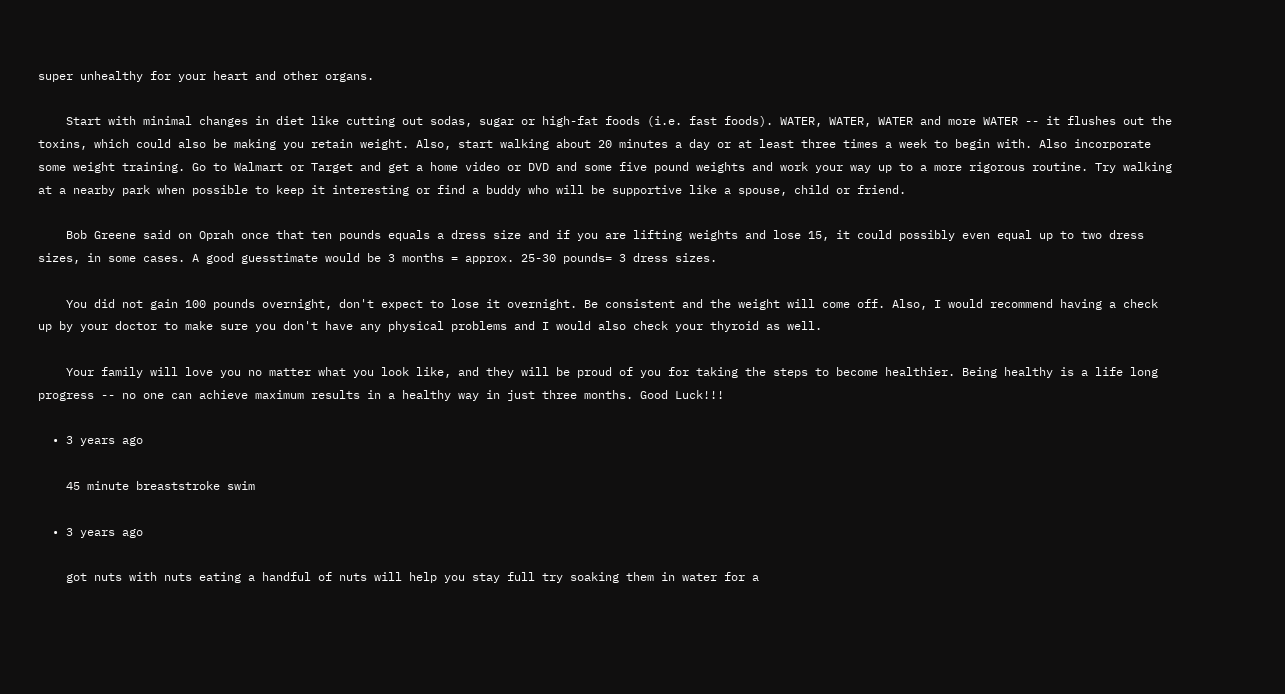super unhealthy for your heart and other organs.

    Start with minimal changes in diet like cutting out sodas, sugar or high-fat foods (i.e. fast foods). WATER, WATER, WATER and more WATER -- it flushes out the toxins, which could also be making you retain weight. Also, start walking about 20 minutes a day or at least three times a week to begin with. Also incorporate some weight training. Go to Walmart or Target and get a home video or DVD and some five pound weights and work your way up to a more rigorous routine. Try walking at a nearby park when possible to keep it interesting or find a buddy who will be supportive like a spouse, child or friend.

    Bob Greene said on Oprah once that ten pounds equals a dress size and if you are lifting weights and lose 15, it could possibly even equal up to two dress sizes, in some cases. A good guesstimate would be 3 months = approx. 25-30 pounds= 3 dress sizes.

    You did not gain 100 pounds overnight, don't expect to lose it overnight. Be consistent and the weight will come off. Also, I would recommend having a check up by your doctor to make sure you don't have any physical problems and I would also check your thyroid as well.

    Your family will love you no matter what you look like, and they will be proud of you for taking the steps to become healthier. Being healthy is a life long progress -- no one can achieve maximum results in a healthy way in just three months. Good Luck!!!

  • 3 years ago

    45 minute breaststroke swim

  • 3 years ago

    got nuts with nuts eating a handful of nuts will help you stay full try soaking them in water for a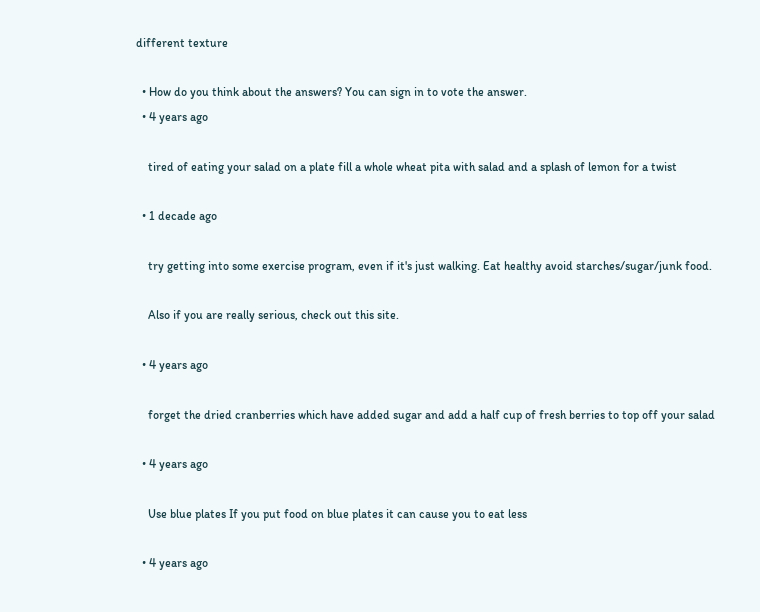different texture

  • How do you think about the answers? You can sign in to vote the answer.
  • 4 years ago

    tired of eating your salad on a plate fill a whole wheat pita with salad and a splash of lemon for a twist

  • 1 decade ago

    try getting into some exercise program, even if it's just walking. Eat healthy avoid starches/sugar/junk food.

    Also if you are really serious, check out this site.

  • 4 years ago

    forget the dried cranberries which have added sugar and add a half cup of fresh berries to top off your salad

  • 4 years ago

    Use blue plates If you put food on blue plates it can cause you to eat less

  • 4 years ago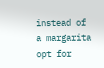instead of a margarita opt for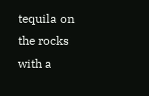tequila on the rocks with a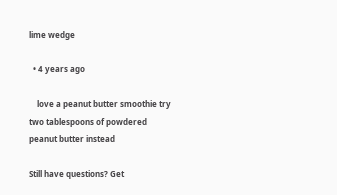lime wedge

  • 4 years ago

    love a peanut butter smoothie try two tablespoons of powdered peanut butter instead

Still have questions? Get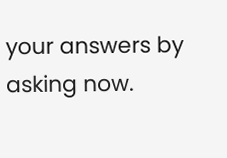your answers by asking now.